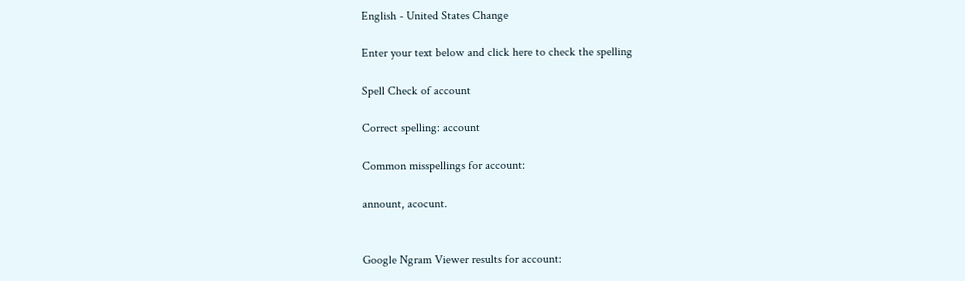English - United States Change

Enter your text below and click here to check the spelling

Spell Check of account

Correct spelling: account

Common misspellings for account:

annount, acocunt.


Google Ngram Viewer results for account: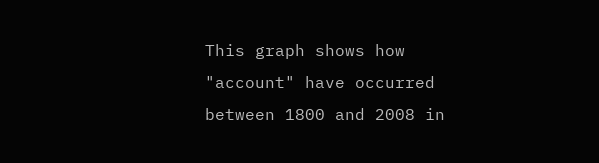This graph shows how "account" have occurred between 1800 and 2008 in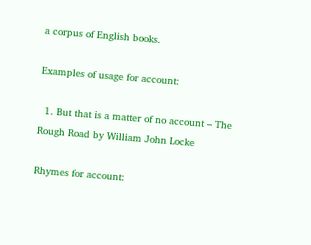a corpus of English books.

Examples of usage for account:

  1. But that is a matter of no account – The Rough Road by William John Locke

Rhymes for account: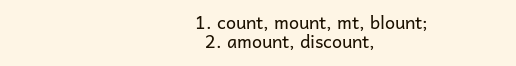1. count, mount, mt, blount;
  2. amount, discount,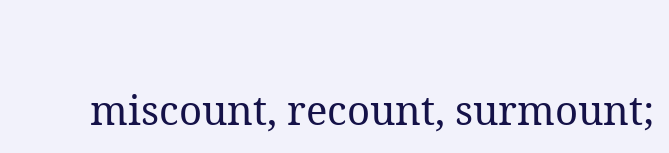miscount, recount, surmount;